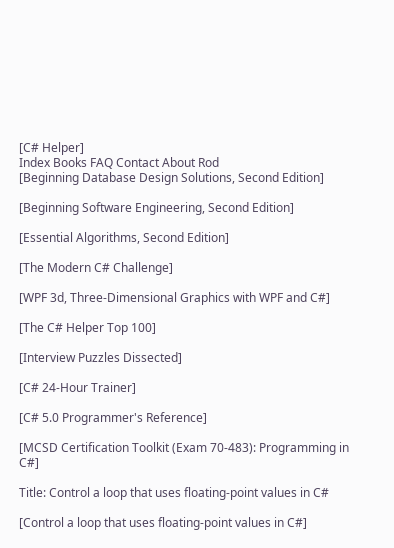[C# Helper]
Index Books FAQ Contact About Rod
[Beginning Database Design Solutions, Second Edition]

[Beginning Software Engineering, Second Edition]

[Essential Algorithms, Second Edition]

[The Modern C# Challenge]

[WPF 3d, Three-Dimensional Graphics with WPF and C#]

[The C# Helper Top 100]

[Interview Puzzles Dissected]

[C# 24-Hour Trainer]

[C# 5.0 Programmer's Reference]

[MCSD Certification Toolkit (Exam 70-483): Programming in C#]

Title: Control a loop that uses floating-point values in C#

[Control a loop that uses floating-point values in C#]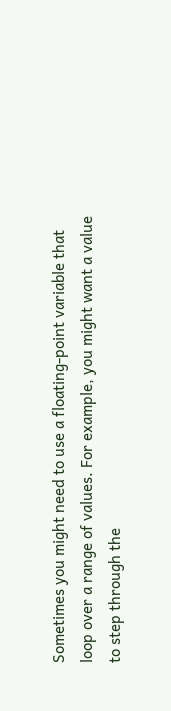Sometimes you might need to use a floating-point variable that loop over a range of values. For example, you might want a value to step through the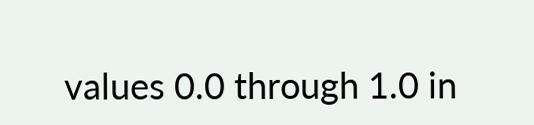values 0.0 through 1.0 in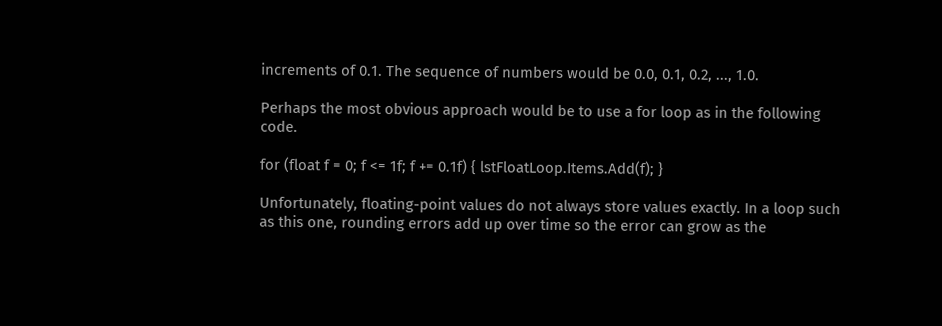increments of 0.1. The sequence of numbers would be 0.0, 0.1, 0.2, ..., 1.0.

Perhaps the most obvious approach would be to use a for loop as in the following code.

for (float f = 0; f <= 1f; f += 0.1f) { lstFloatLoop.Items.Add(f); }

Unfortunately, floating-point values do not always store values exactly. In a loop such as this one, rounding errors add up over time so the error can grow as the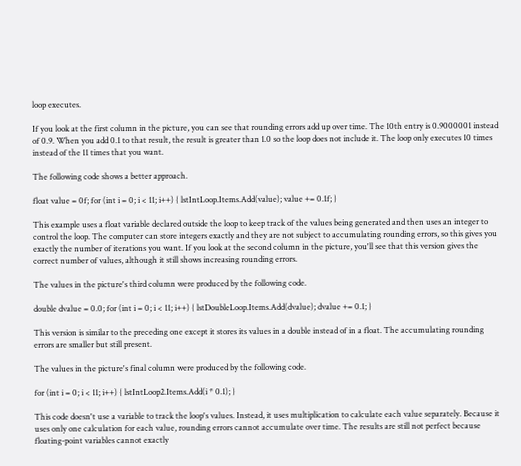loop executes.

If you look at the first column in the picture, you can see that rounding errors add up over time. The 10th entry is 0.9000001 instead of 0.9. When you add 0.1 to that result, the result is greater than 1.0 so the loop does not include it. The loop only executes 10 times instead of the 11 times that you want.

The following code shows a better approach.

float value = 0f; for (int i = 0; i < 11; i++) { lstIntLoop.Items.Add(value); value += 0.1f; }

This example uses a float variable declared outside the loop to keep track of the values being generated and then uses an integer to control the loop. The computer can store integers exactly and they are not subject to accumulating rounding errors, so this gives you exactly the number of iterations you want. If you look at the second column in the picture, you'll see that this version gives the correct number of values, although it still shows increasing rounding errors.

The values in the picture's third column were produced by the following code.

double dvalue = 0.0; for (int i = 0; i < 11; i++) { lstDoubleLoop.Items.Add(dvalue); dvalue += 0.1; }

This version is similar to the preceding one except it stores its values in a double instead of in a float. The accumulating rounding errors are smaller but still present.

The values in the picture's final column were produced by the following code.

for (int i = 0; i < 11; i++) { lstIntLoop2.Items.Add(i * 0.1); }

This code doesn't use a variable to track the loop's values. Instead, it uses multiplication to calculate each value separately. Because it uses only one calculation for each value, rounding errors cannot accumulate over time. The results are still not perfect because floating-point variables cannot exactly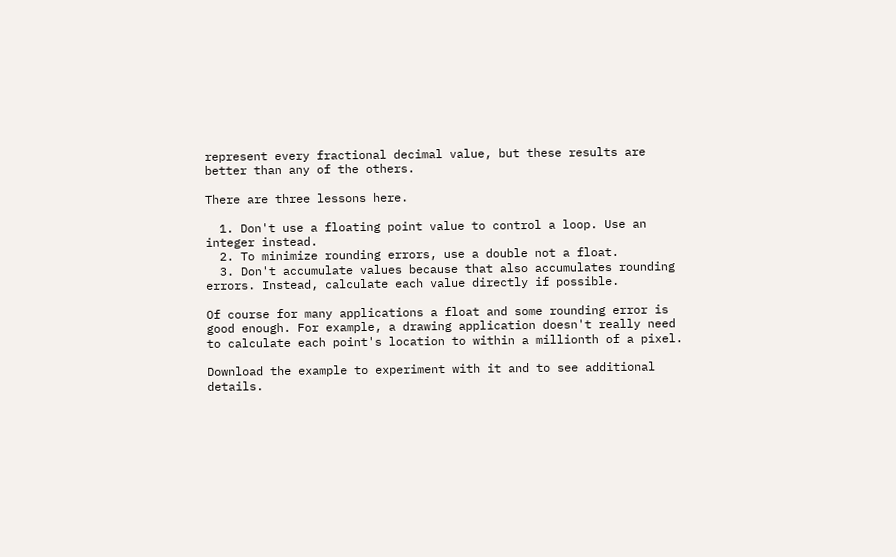represent every fractional decimal value, but these results are better than any of the others.

There are three lessons here.

  1. Don't use a floating point value to control a loop. Use an integer instead.
  2. To minimize rounding errors, use a double not a float.
  3. Don't accumulate values because that also accumulates rounding errors. Instead, calculate each value directly if possible.

Of course for many applications a float and some rounding error is good enough. For example, a drawing application doesn't really need to calculate each point's location to within a millionth of a pixel.

Download the example to experiment with it and to see additional details.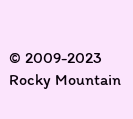© 2009-2023 Rocky Mountain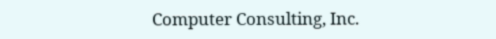Computer Consulting, Inc.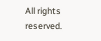All rights reserved.